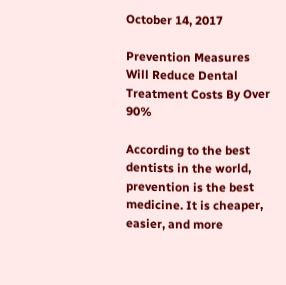October 14, 2017

Prevention Measures Will Reduce Dental Treatment Costs By Over 90%

According to the best dentists in the world, prevention is the best medicine. It is cheaper, easier, and more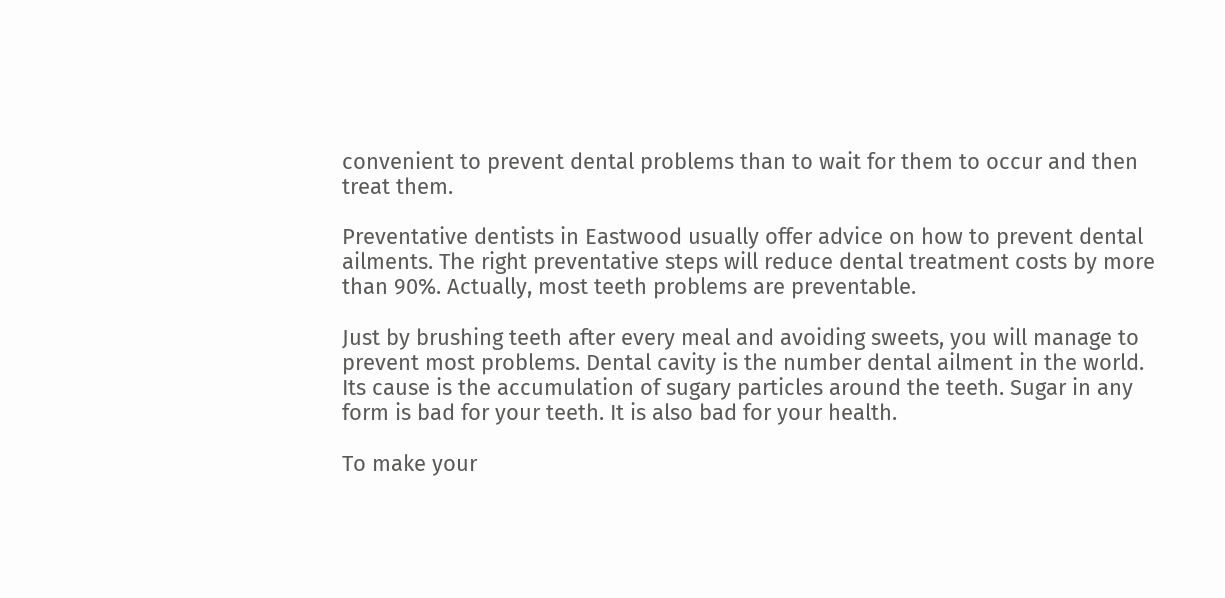convenient to prevent dental problems than to wait for them to occur and then treat them.

Preventative dentists in Eastwood usually offer advice on how to prevent dental ailments. The right preventative steps will reduce dental treatment costs by more than 90%. Actually, most teeth problems are preventable.

Just by brushing teeth after every meal and avoiding sweets, you will manage to prevent most problems. Dental cavity is the number dental ailment in the world. Its cause is the accumulation of sugary particles around the teeth. Sugar in any form is bad for your teeth. It is also bad for your health.

To make your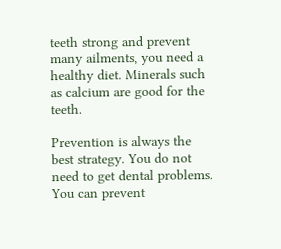teeth strong and prevent many ailments, you need a healthy diet. Minerals such as calcium are good for the teeth.

Prevention is always the best strategy. You do not need to get dental problems. You can prevent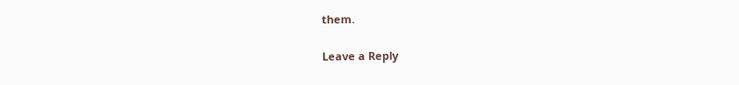them.

Leave a Reply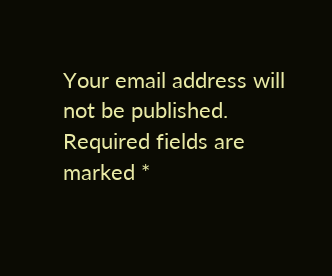Your email address will not be published. Required fields are marked *